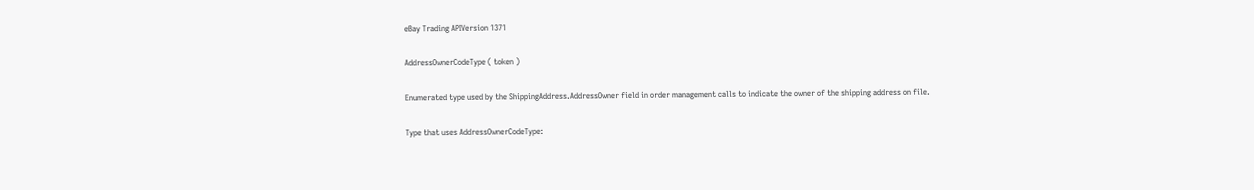eBay Trading APIVersion 1371

AddressOwnerCodeType ( token )

Enumerated type used by the ShippingAddress.AddressOwner field in order management calls to indicate the owner of the shipping address on file.

Type that uses AddressOwnerCodeType: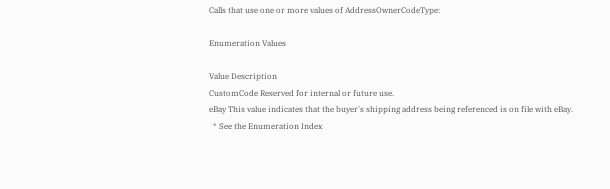Calls that use one or more values of AddressOwnerCodeType:

Enumeration Values

Value Description
CustomCode Reserved for internal or future use.
eBay This value indicates that the buyer's shipping address being referenced is on file with eBay.
  * See the Enumeration Index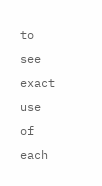to see exact use of each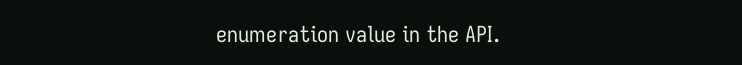enumeration value in the API.